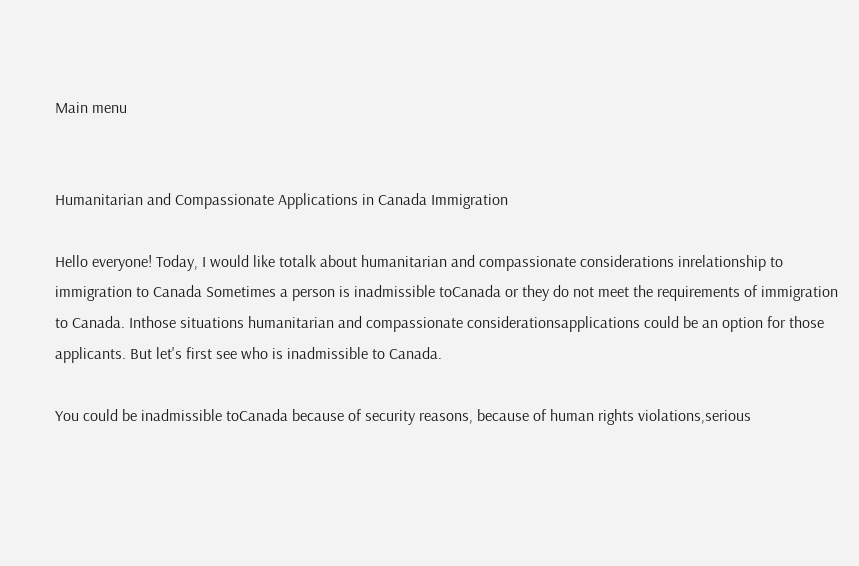Main menu


Humanitarian and Compassionate Applications in Canada Immigration

Hello everyone! Today, I would like totalk about humanitarian and compassionate considerations inrelationship to immigration to Canada Sometimes a person is inadmissible toCanada or they do not meet the requirements of immigration to Canada. Inthose situations humanitarian and compassionate considerationsapplications could be an option for those applicants. But let's first see who is inadmissible to Canada.

You could be inadmissible toCanada because of security reasons, because of human rights violations,serious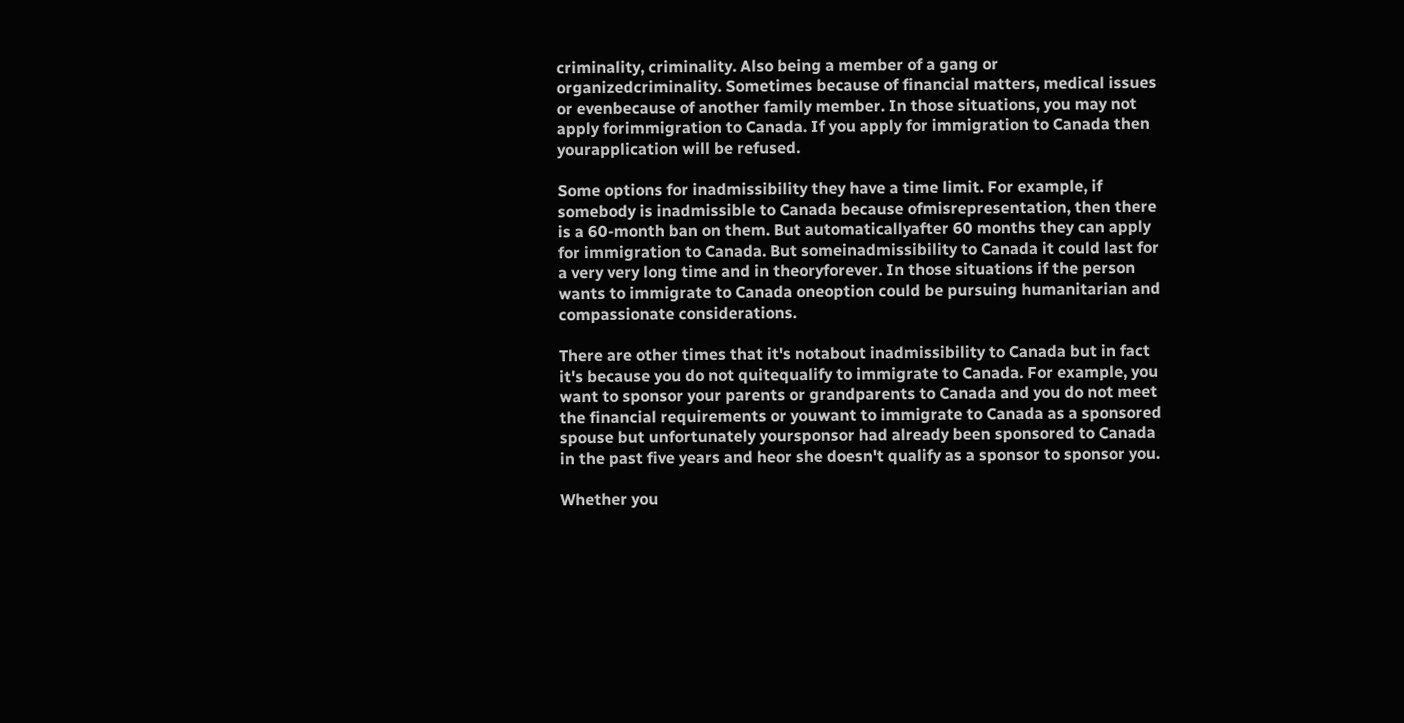criminality, criminality. Also being a member of a gang or organizedcriminality. Sometimes because of financial matters, medical issues or evenbecause of another family member. In those situations, you may not apply forimmigration to Canada. If you apply for immigration to Canada then yourapplication will be refused.

Some options for inadmissibility they have a time limit. For example, if somebody is inadmissible to Canada because ofmisrepresentation, then there is a 60-month ban on them. But automaticallyafter 60 months they can apply for immigration to Canada. But someinadmissibility to Canada it could last for a very very long time and in theoryforever. In those situations if the person wants to immigrate to Canada oneoption could be pursuing humanitarian and compassionate considerations.

There are other times that it's notabout inadmissibility to Canada but in fact it's because you do not quitequalify to immigrate to Canada. For example, you want to sponsor your parents or grandparents to Canada and you do not meet the financial requirements or youwant to immigrate to Canada as a sponsored spouse but unfortunately yoursponsor had already been sponsored to Canada in the past five years and heor she doesn't qualify as a sponsor to sponsor you.

Whether you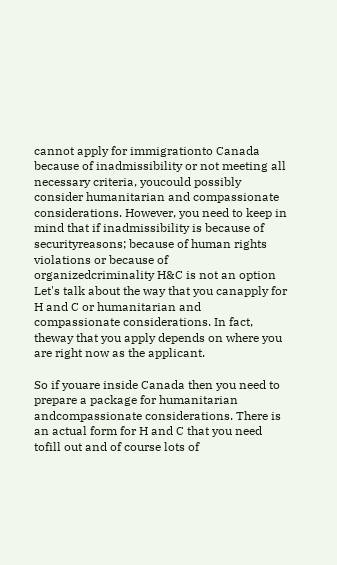cannot apply for immigrationto Canada because of inadmissibility or not meeting all necessary criteria, youcould possibly consider humanitarian and compassionate considerations. However, you need to keep in mind that if inadmissibility is because of securityreasons; because of human rights violations or because of organizedcriminality H&C is not an option Let's talk about the way that you canapply for H and C or humanitarian and compassionate considerations. In fact, theway that you apply depends on where you are right now as the applicant.

So if youare inside Canada then you need to prepare a package for humanitarian andcompassionate considerations. There is an actual form for H and C that you need tofill out and of course lots of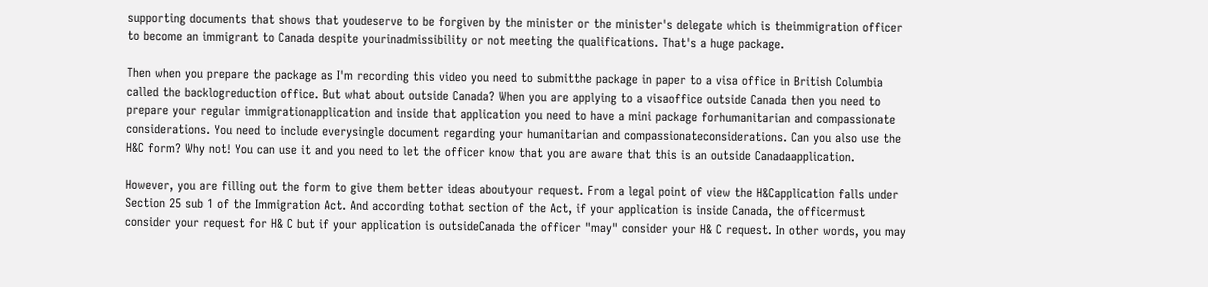supporting documents that shows that youdeserve to be forgiven by the minister or the minister's delegate which is theimmigration officer to become an immigrant to Canada despite yourinadmissibility or not meeting the qualifications. That's a huge package.

Then when you prepare the package as I'm recording this video you need to submitthe package in paper to a visa office in British Columbia called the backlogreduction office. But what about outside Canada? When you are applying to a visaoffice outside Canada then you need to prepare your regular immigrationapplication and inside that application you need to have a mini package forhumanitarian and compassionate considerations. You need to include everysingle document regarding your humanitarian and compassionateconsiderations. Can you also use the H&C form? Why not! You can use it and you need to let the officer know that you are aware that this is an outside Canadaapplication.

However, you are filling out the form to give them better ideas aboutyour request. From a legal point of view the H&Capplication falls under Section 25 sub 1 of the Immigration Act. And according tothat section of the Act, if your application is inside Canada, the officermust consider your request for H& C but if your application is outsideCanada the officer "may" consider your H& C request. In other words, you may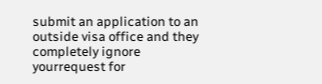submit an application to an outside visa office and they completely ignore yourrequest for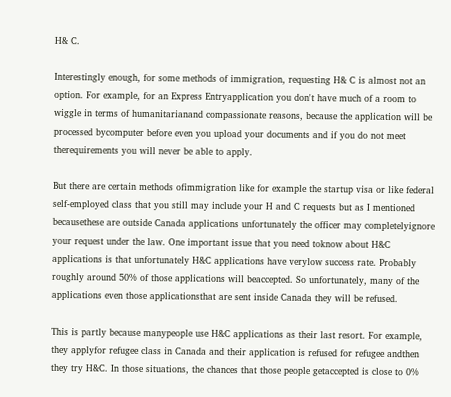H& C.

Interestingly enough, for some methods of immigration, requesting H& C is almost not an option. For example, for an Express Entryapplication you don't have much of a room to wiggle in terms of humanitarianand compassionate reasons, because the application will be processed bycomputer before even you upload your documents and if you do not meet therequirements you will never be able to apply.

But there are certain methods ofimmigration like for example the startup visa or like federal self-employed class that you still may include your H and C requests but as I mentioned becausethese are outside Canada applications unfortunately the officer may completelyignore your request under the law. One important issue that you need toknow about H&C applications is that unfortunately H&C applications have verylow success rate. Probably roughly around 50% of those applications will beaccepted. So unfortunately, many of the applications even those applicationsthat are sent inside Canada they will be refused.

This is partly because manypeople use H&C applications as their last resort. For example, they applyfor refugee class in Canada and their application is refused for refugee andthen they try H&C. In those situations, the chances that those people getaccepted is close to 0%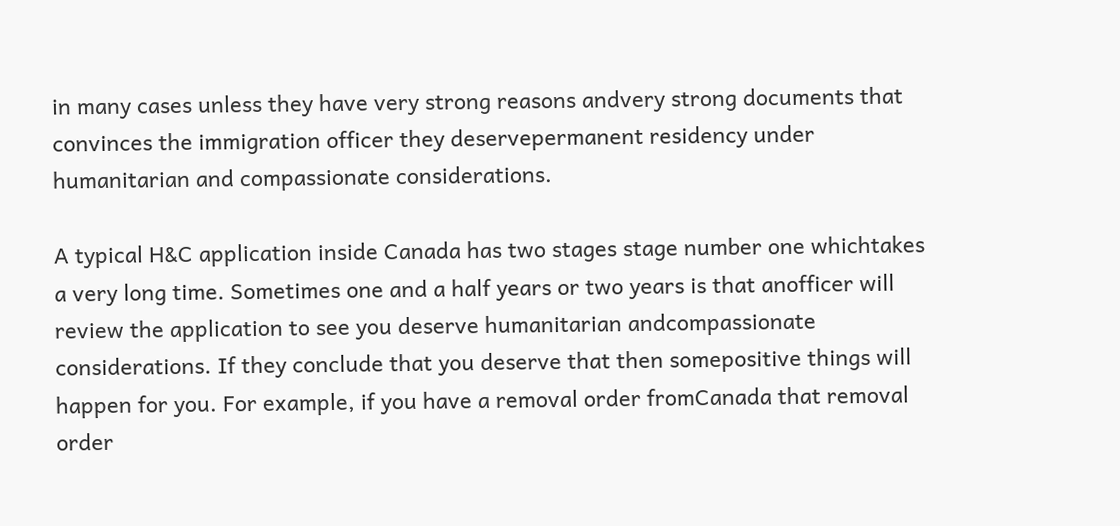in many cases unless they have very strong reasons andvery strong documents that convinces the immigration officer they deservepermanent residency under humanitarian and compassionate considerations.

A typical H&C application inside Canada has two stages stage number one whichtakes a very long time. Sometimes one and a half years or two years is that anofficer will review the application to see you deserve humanitarian andcompassionate considerations. If they conclude that you deserve that then somepositive things will happen for you. For example, if you have a removal order fromCanada that removal order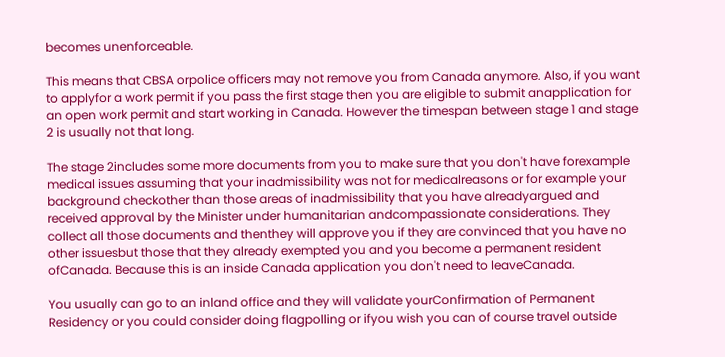becomes unenforceable.

This means that CBSA orpolice officers may not remove you from Canada anymore. Also, if you want to applyfor a work permit if you pass the first stage then you are eligible to submit anapplication for an open work permit and start working in Canada. However the timespan between stage 1 and stage 2 is usually not that long.

The stage 2includes some more documents from you to make sure that you don't have forexample medical issues assuming that your inadmissibility was not for medicalreasons or for example your background checkother than those areas of inadmissibility that you have alreadyargued and received approval by the Minister under humanitarian andcompassionate considerations. They collect all those documents and thenthey will approve you if they are convinced that you have no other issuesbut those that they already exempted you and you become a permanent resident ofCanada. Because this is an inside Canada application you don't need to leaveCanada.

You usually can go to an inland office and they will validate yourConfirmation of Permanent Residency or you could consider doing flagpolling or ifyou wish you can of course travel outside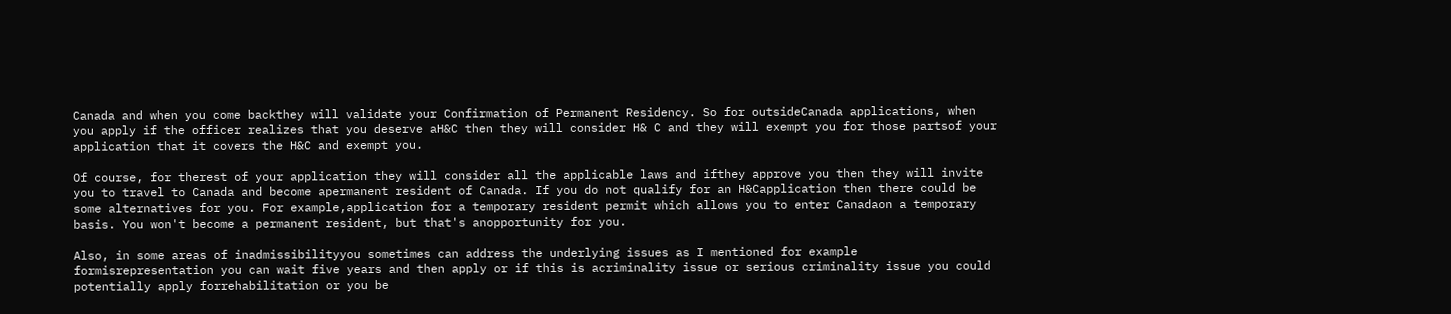Canada and when you come backthey will validate your Confirmation of Permanent Residency. So for outsideCanada applications, when you apply if the officer realizes that you deserve aH&C then they will consider H& C and they will exempt you for those partsof your application that it covers the H&C and exempt you.

Of course, for therest of your application they will consider all the applicable laws and ifthey approve you then they will invite you to travel to Canada and become apermanent resident of Canada. If you do not qualify for an H&Capplication then there could be some alternatives for you. For example,application for a temporary resident permit which allows you to enter Canadaon a temporary basis. You won't become a permanent resident, but that's anopportunity for you.

Also, in some areas of inadmissibilityyou sometimes can address the underlying issues as I mentioned for example formisrepresentation you can wait five years and then apply or if this is acriminality issue or serious criminality issue you could potentially apply forrehabilitation or you be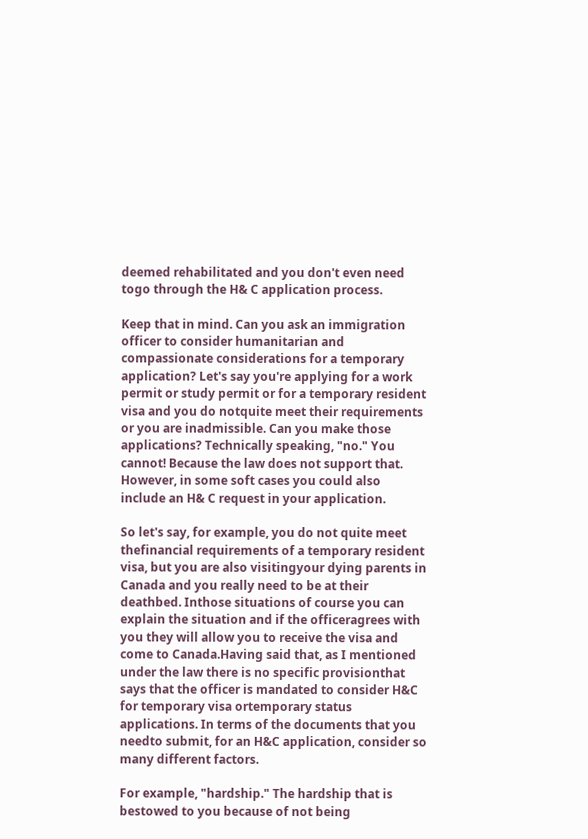deemed rehabilitated and you don't even need togo through the H& C application process.

Keep that in mind. Can you ask an immigration officer to consider humanitarian and compassionate considerations for a temporary application? Let's say you're applying for a work permit or study permit or for a temporary resident visa and you do notquite meet their requirements or you are inadmissible. Can you make those applications? Technically speaking, "no." You cannot! Because the law does not support that. However, in some soft cases you could also include an H& C request in your application.

So let's say, for example, you do not quite meet thefinancial requirements of a temporary resident visa, but you are also visitingyour dying parents in Canada and you really need to be at their deathbed. Inthose situations of course you can explain the situation and if the officeragrees with you they will allow you to receive the visa and come to Canada.Having said that, as I mentioned under the law there is no specific provisionthat says that the officer is mandated to consider H&C for temporary visa ortemporary status applications. In terms of the documents that you needto submit, for an H&C application, consider so many different factors.

For example, "hardship." The hardship that is bestowed to you because of not being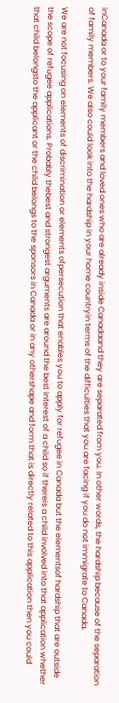inCanada or to your family members and loved ones who are already inside Canadaand they are separated from you. In other words, the hardship because of the separation of family members. We also could look into the hardship in your home countryin terms of the difficulties that you are facing if you do not immigrate to Canada.

We are not focusing on elements of discrimination or elements ofpersecution that enables you to apply for refugee in Canada but the elementsof hardship that are outside the scope of refugee applications. Probably thebest and strongest arguments are around the best interest of a child so if thereis a child involved into that application whether that child belongsto the applicant or the child belongs to the sponsors in Canada or in any othershape and form that is directly related to this application then you could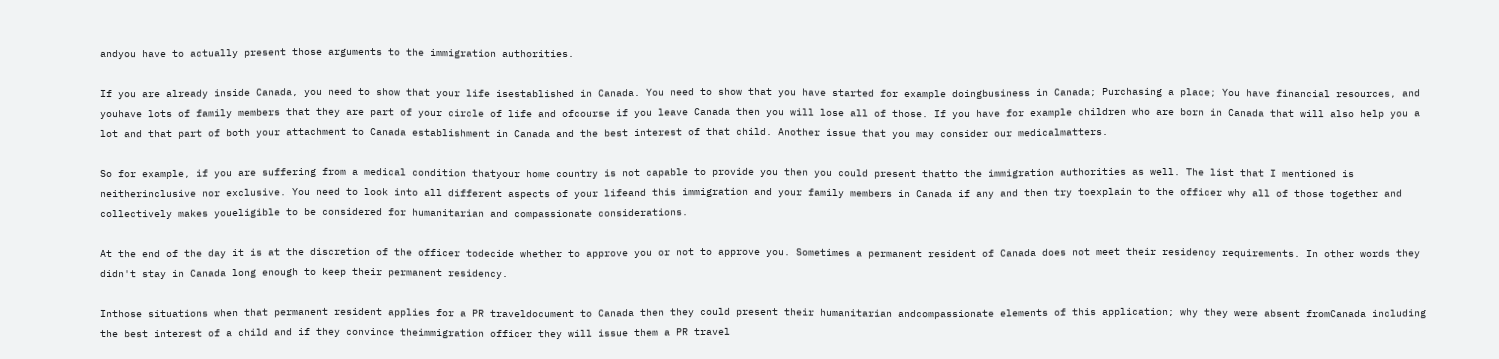andyou have to actually present those arguments to the immigration authorities.

If you are already inside Canada, you need to show that your life isestablished in Canada. You need to show that you have started for example doingbusiness in Canada; Purchasing a place; You have financial resources, and youhave lots of family members that they are part of your circle of life and ofcourse if you leave Canada then you will lose all of those. If you have for example children who are born in Canada that will also help you a lot and that part of both your attachment to Canada establishment in Canada and the best interest of that child. Another issue that you may consider our medicalmatters.

So for example, if you are suffering from a medical condition thatyour home country is not capable to provide you then you could present thatto the immigration authorities as well. The list that I mentioned is neitherinclusive nor exclusive. You need to look into all different aspects of your lifeand this immigration and your family members in Canada if any and then try toexplain to the officer why all of those together and collectively makes youeligible to be considered for humanitarian and compassionate considerations.

At the end of the day it is at the discretion of the officer todecide whether to approve you or not to approve you. Sometimes a permanent resident of Canada does not meet their residency requirements. In other words they didn't stay in Canada long enough to keep their permanent residency.

Inthose situations when that permanent resident applies for a PR traveldocument to Canada then they could present their humanitarian andcompassionate elements of this application; why they were absent fromCanada including the best interest of a child and if they convince theimmigration officer they will issue them a PR travel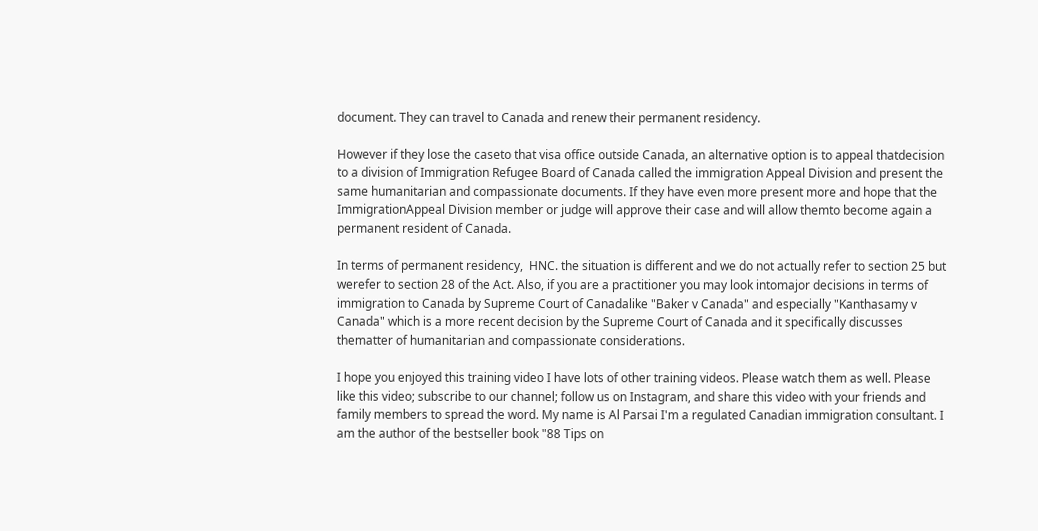document. They can travel to Canada and renew their permanent residency.

However if they lose the caseto that visa office outside Canada, an alternative option is to appeal thatdecision to a division of Immigration Refugee Board of Canada called the immigration Appeal Division and present the same humanitarian and compassionate documents. If they have even more present more and hope that the ImmigrationAppeal Division member or judge will approve their case and will allow themto become again a permanent resident of Canada.

In terms of permanent residency,  HNC. the situation is different and we do not actually refer to section 25 but werefer to section 28 of the Act. Also, if you are a practitioner you may look intomajor decisions in terms of immigration to Canada by Supreme Court of Canadalike "Baker v Canada" and especially "Kanthasamy v Canada" which is a more recent decision by the Supreme Court of Canada and it specifically discusses thematter of humanitarian and compassionate considerations.

I hope you enjoyed this training video I have lots of other training videos. Please watch them as well. Please like this video; subscribe to our channel; follow us on Instagram, and share this video with your friends and family members to spread the word. My name is Al Parsai I'm a regulated Canadian immigration consultant. I am the author of the bestseller book "88 Tips on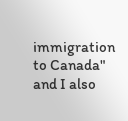immigration to Canada" and I also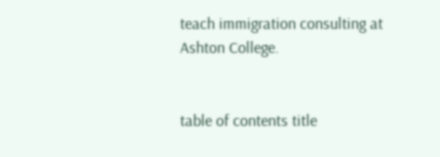teach immigration consulting at Ashton College.


table of contents title